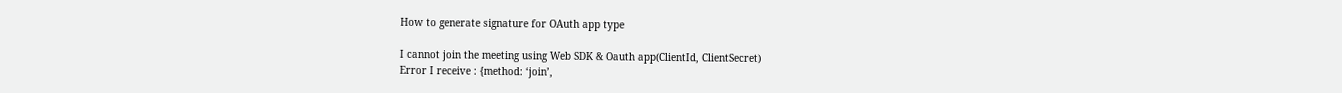How to generate signature for OAuth app type

I cannot join the meeting using Web SDK & Oauth app(ClientId, ClientSecret)
Error I receive : {method: ‘join’,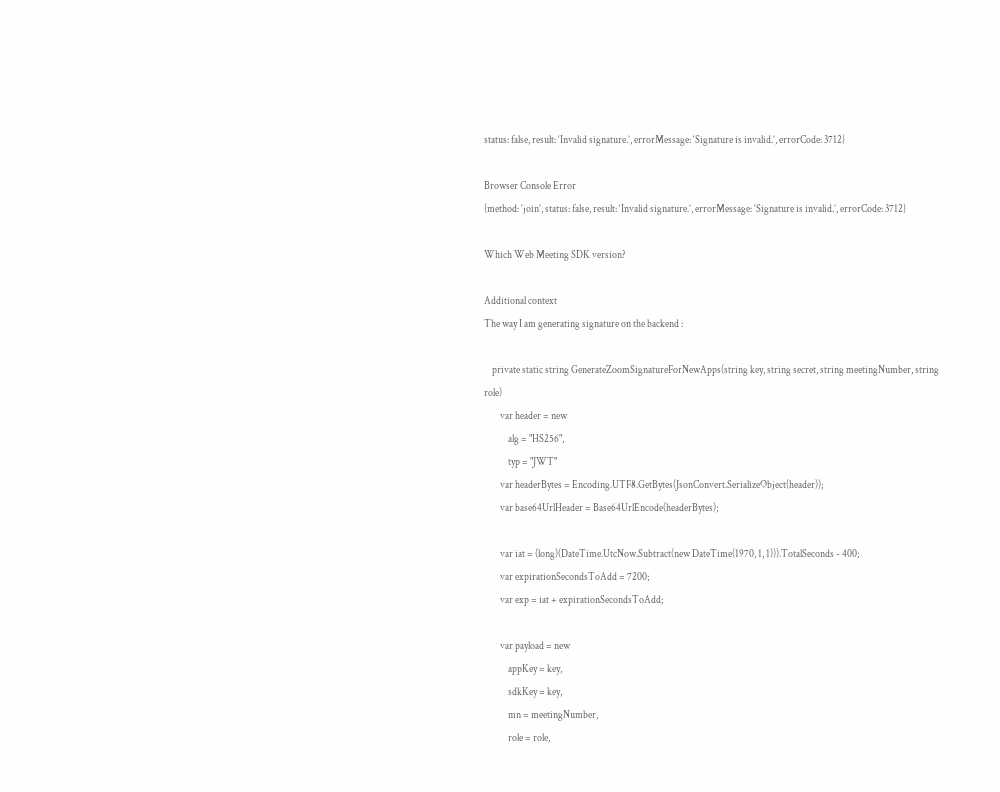status: false, result: ‘Invalid signature.’, errorMessage: ‘Signature is invalid.’, errorCode: 3712}

Browser Console Error
{method: ‘join’, status: false, result: ‘Invalid signature.’, errorMessage: ‘Signature is invalid.’, errorCode: 3712}

Which Web Meeting SDK version?

Additional context
The way I am generating signature on the backend :

    private static string GenerateZoomSignatureForNewApps(string key, string secret, string meetingNumber, string role)
        var header = new
            alg = "HS256",
            typ = "JWT"
        var headerBytes = Encoding.UTF8.GetBytes(JsonConvert.SerializeObject(header));
        var base64UrlHeader = Base64UrlEncode(headerBytes);

        var iat = (long)(DateTime.UtcNow.Subtract(new DateTime(1970, 1, 1))).TotalSeconds - 400;
        var expirationSecondsToAdd = 7200;
        var exp = iat + expirationSecondsToAdd;

        var payload = new
            appKey = key,
            sdkKey = key,
            mn = meetingNumber,
            role = role,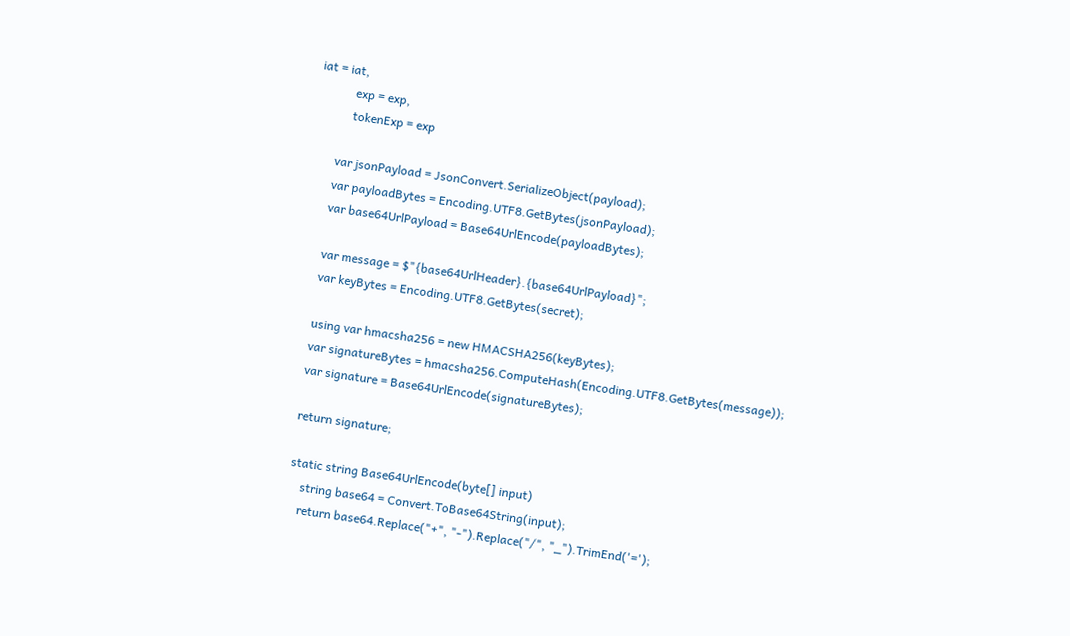iat = iat,
            exp = exp,
            tokenExp = exp

        var jsonPayload = JsonConvert.SerializeObject(payload);
        var payloadBytes = Encoding.UTF8.GetBytes(jsonPayload);
        var base64UrlPayload = Base64UrlEncode(payloadBytes);

        var message = $"{base64UrlHeader}.{base64UrlPayload}";
        var keyBytes = Encoding.UTF8.GetBytes(secret);

        using var hmacsha256 = new HMACSHA256(keyBytes);
        var signatureBytes = hmacsha256.ComputeHash(Encoding.UTF8.GetBytes(message));
        var signature = Base64UrlEncode(signatureBytes);

        return signature;

        static string Base64UrlEncode(byte[] input)
            string base64 = Convert.ToBase64String(input);
            return base64.Replace("+", "-").Replace("/", "_").TrimEnd('=');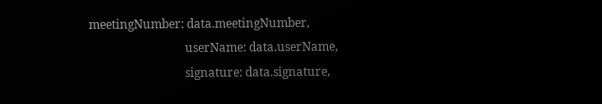meetingNumber: data.meetingNumber,
                                userName: data.userName,
                                signature: data.signature,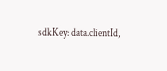sdkKey: data.clientId,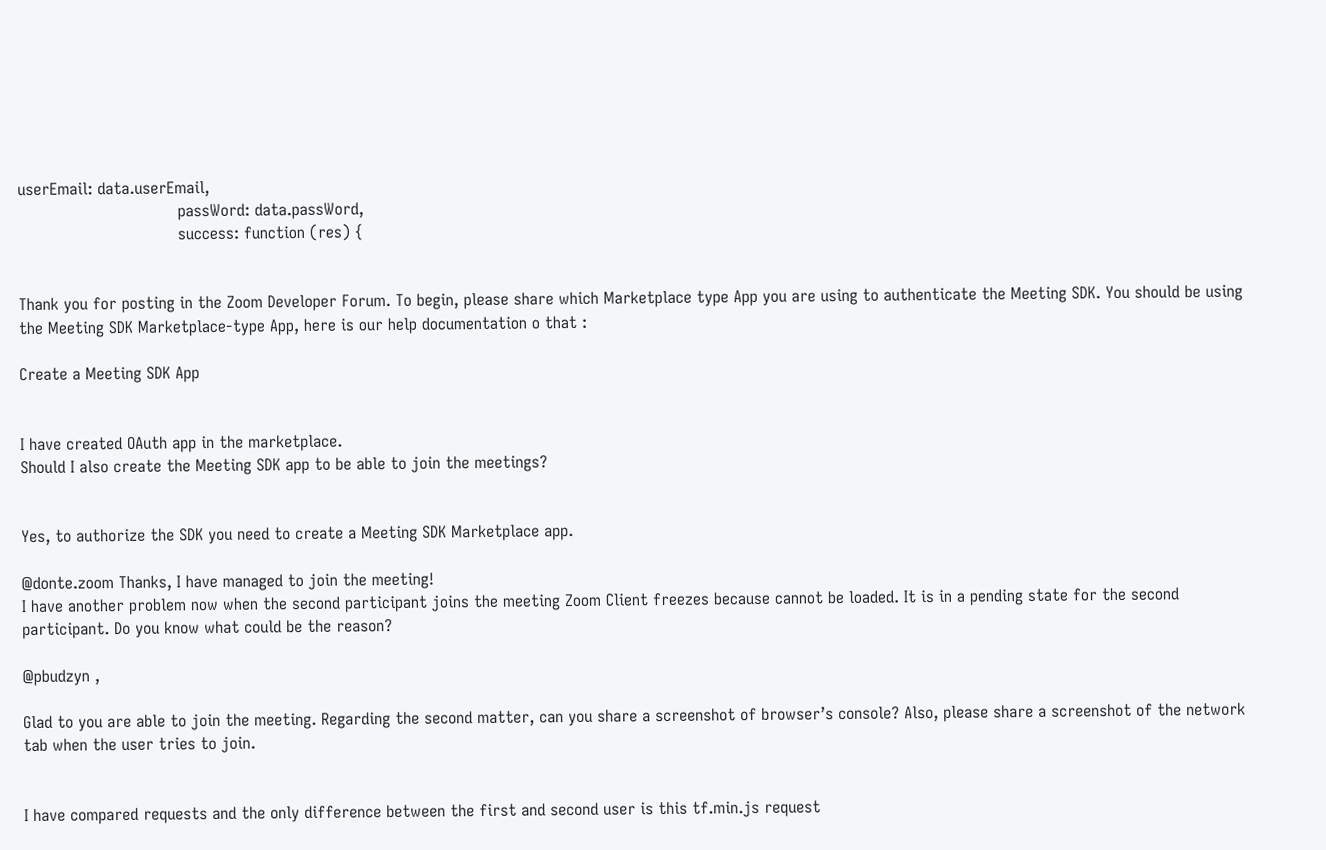userEmail: data.userEmail,
                                passWord: data.passWord,
                                success: function (res) {


Thank you for posting in the Zoom Developer Forum. To begin, please share which Marketplace type App you are using to authenticate the Meeting SDK. You should be using the Meeting SDK Marketplace-type App, here is our help documentation o that :

Create a Meeting SDK App


I have created OAuth app in the marketplace.
Should I also create the Meeting SDK app to be able to join the meetings?


Yes, to authorize the SDK you need to create a Meeting SDK Marketplace app.

@donte.zoom Thanks, I have managed to join the meeting!
I have another problem now when the second participant joins the meeting Zoom Client freezes because cannot be loaded. It is in a pending state for the second participant. Do you know what could be the reason?

@pbudzyn ,

Glad to you are able to join the meeting. Regarding the second matter, can you share a screenshot of browser’s console? Also, please share a screenshot of the network tab when the user tries to join.


I have compared requests and the only difference between the first and second user is this tf.min.js request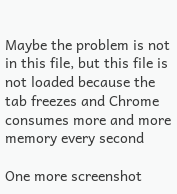Maybe the problem is not in this file, but this file is not loaded because the tab freezes and Chrome consumes more and more memory every second

One more screenshot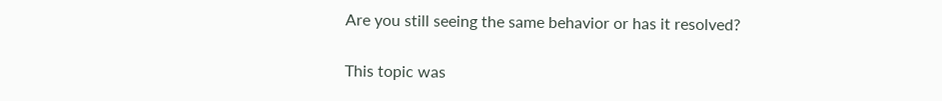Are you still seeing the same behavior or has it resolved?

This topic was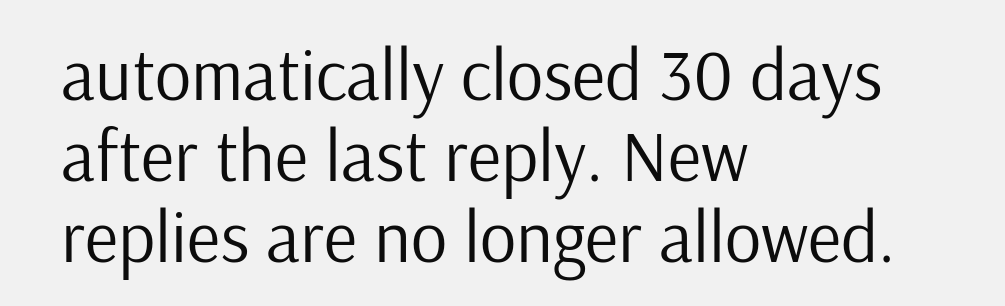automatically closed 30 days after the last reply. New replies are no longer allowed.